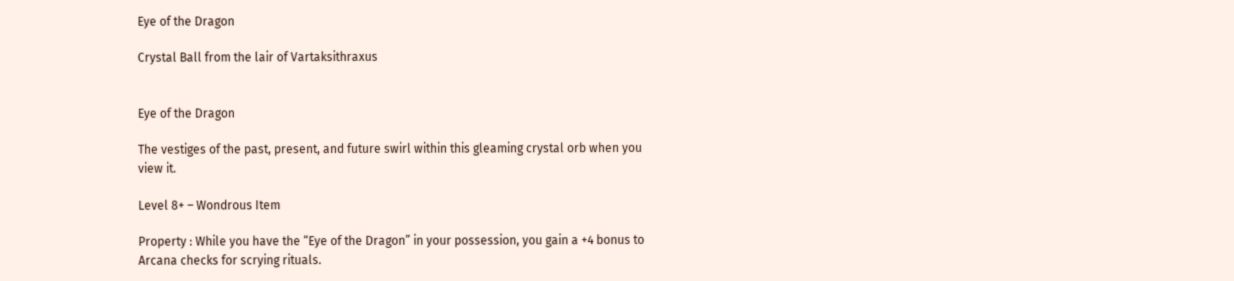Eye of the Dragon

Crystal Ball from the lair of Vartaksithraxus


Eye of the Dragon

The vestiges of the past, present, and future swirl within this gleaming crystal orb when you view it.

Level 8+ – Wondrous Item

Property : While you have the “Eye of the Dragon” in your possession, you gain a +4 bonus to Arcana checks for scrying rituals.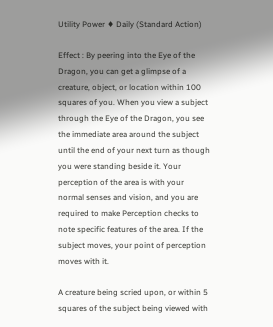Utility Power ♦ Daily (Standard Action)

Effect : By peering into the Eye of the Dragon, you can get a glimpse of a creature, object, or location within 100 squares of you. When you view a subject through the Eye of the Dragon, you see the immediate area around the subject until the end of your next turn as though you were standing beside it. Your perception of the area is with your normal senses and vision, and you are required to make Perception checks to note specific features of the area. If the subject moves, your point of perception moves with it.

A creature being scried upon, or within 5 squares of the subject being viewed with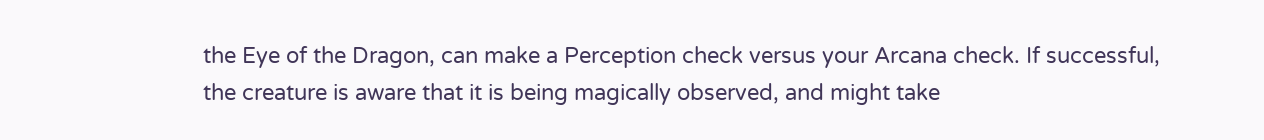the Eye of the Dragon, can make a Perception check versus your Arcana check. If successful, the creature is aware that it is being magically observed, and might take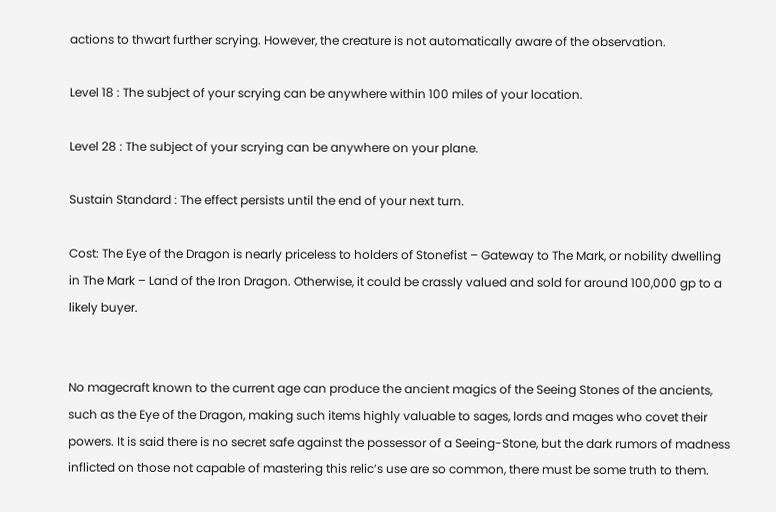actions to thwart further scrying. However, the creature is not automatically aware of the observation.

Level 18 : The subject of your scrying can be anywhere within 100 miles of your location.

Level 28 : The subject of your scrying can be anywhere on your plane.

Sustain Standard : The effect persists until the end of your next turn.

Cost: The Eye of the Dragon is nearly priceless to holders of Stonefist – Gateway to The Mark, or nobility dwelling in The Mark – Land of the Iron Dragon. Otherwise, it could be crassly valued and sold for around 100,000 gp to a likely buyer.


No magecraft known to the current age can produce the ancient magics of the Seeing Stones of the ancients, such as the Eye of the Dragon, making such items highly valuable to sages, lords and mages who covet their powers. It is said there is no secret safe against the possessor of a Seeing-Stone, but the dark rumors of madness inflicted on those not capable of mastering this relic’s use are so common, there must be some truth to them.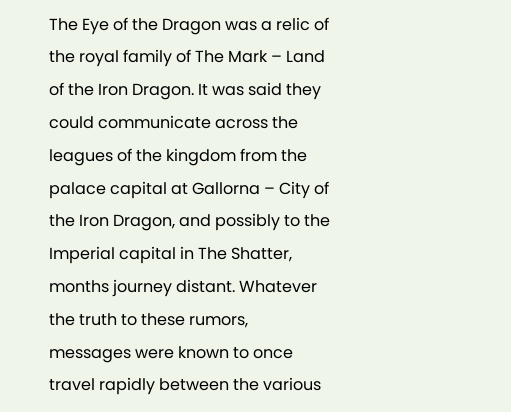The Eye of the Dragon was a relic of the royal family of The Mark – Land of the Iron Dragon. It was said they could communicate across the leagues of the kingdom from the palace capital at Gallorna – City of the Iron Dragon, and possibly to the Imperial capital in The Shatter, months journey distant. Whatever the truth to these rumors, messages were known to once travel rapidly between the various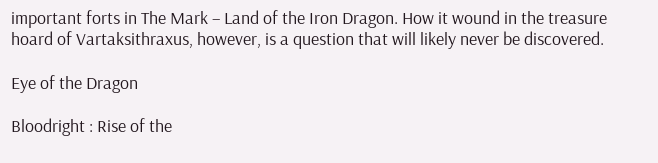important forts in The Mark – Land of the Iron Dragon. How it wound in the treasure hoard of Vartaksithraxus, however, is a question that will likely never be discovered.

Eye of the Dragon

Bloodright : Rise of the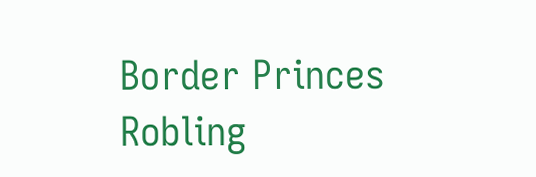Border Princes Robling